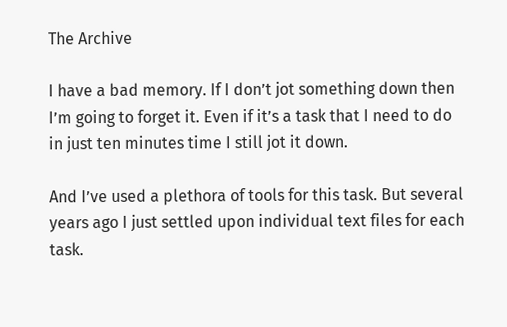The Archive

I have a bad memory. If I don’t jot something down then I’m going to forget it. Even if it’s a task that I need to do in just ten minutes time I still jot it down.

And I’ve used a plethora of tools for this task. But several years ago I just settled upon individual text files for each task.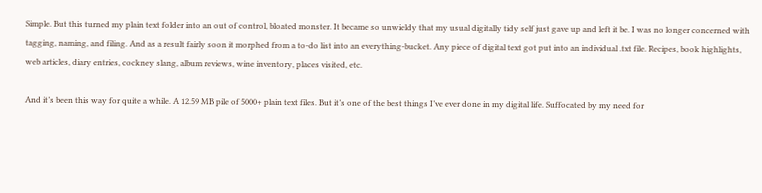Simple. But this turned my plain text folder into an out of control, bloated monster. It became so unwieldy that my usual digitally tidy self just gave up and left it be. I was no longer concerned with tagging, naming, and filing. And as a result fairly soon it morphed from a to-do list into an everything-bucket. Any piece of digital text got put into an individual .txt file. Recipes, book highlights, web articles, diary entries, cockney slang, album reviews, wine inventory, places visited, etc.

And it’s been this way for quite a while. A 12.59 MB pile of 5000+ plain text files. But it’s one of the best things I’ve ever done in my digital life. Suffocated by my need for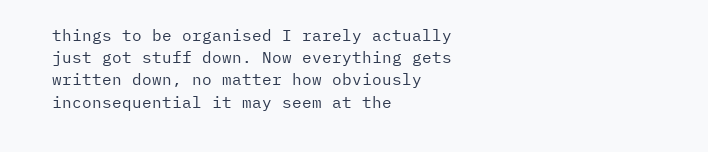things to be organised I rarely actually just got stuff down. Now everything gets written down, no matter how obviously inconsequential it may seem at the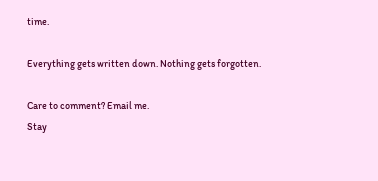time.

Everything gets written down. Nothing gets forgotten.

Care to comment? Email me.
Stay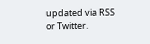updated via RSS or Twitter.